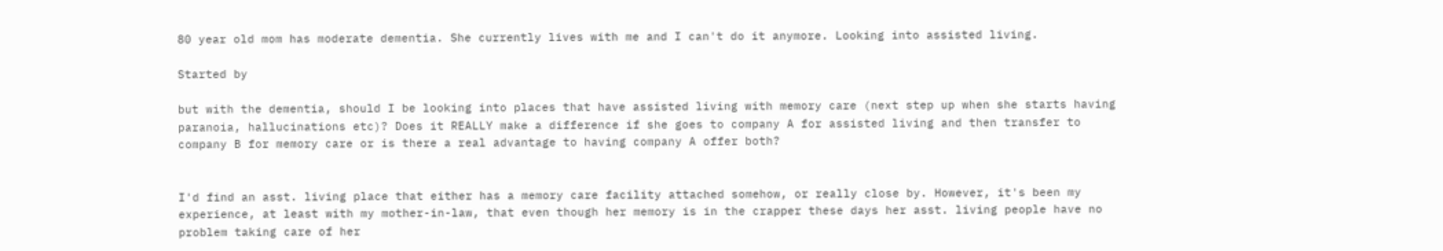80 year old mom has moderate dementia. She currently lives with me and I can't do it anymore. Looking into assisted living.

Started by

but with the dementia, should I be looking into places that have assisted living with memory care (next step up when she starts having paranoia, hallucinations etc)? Does it REALLY make a difference if she goes to company A for assisted living and then transfer to company B for memory care or is there a real advantage to having company A offer both?


I'd find an asst. living place that either has a memory care facility attached somehow, or really close by. However, it's been my experience, at least with my mother-in-law, that even though her memory is in the crapper these days her asst. living people have no problem taking care of her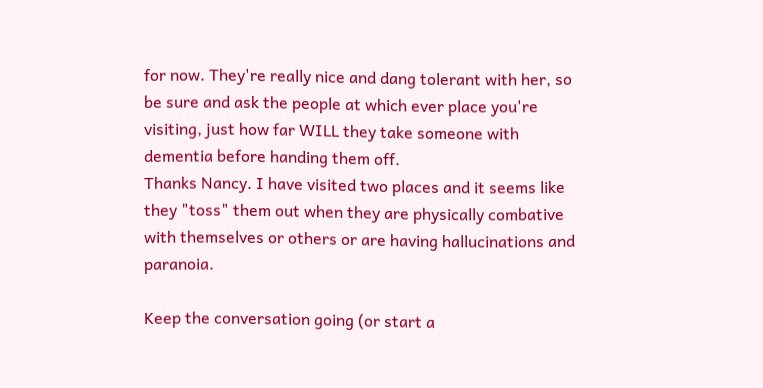for now. They're really nice and dang tolerant with her, so be sure and ask the people at which ever place you're visiting, just how far WILL they take someone with dementia before handing them off.
Thanks Nancy. I have visited two places and it seems like they "toss" them out when they are physically combative with themselves or others or are having hallucinations and paranoia.

Keep the conversation going (or start a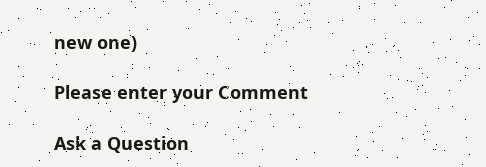new one)

Please enter your Comment

Ask a Question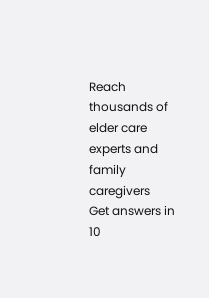Reach thousands of elder care experts and family caregivers
Get answers in 10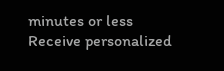minutes or less
Receive personalized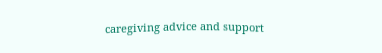caregiving advice and support